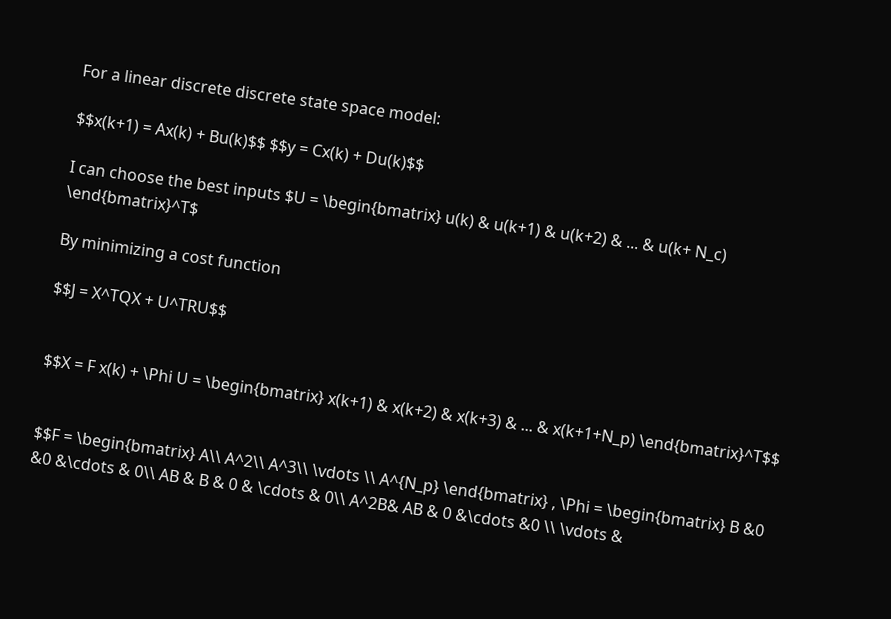For a linear discrete discrete state space model:

$$x(k+1) = Ax(k) + Bu(k)$$ $$y = Cx(k) + Du(k)$$

I can choose the best inputs $U = \begin{bmatrix} u(k) & u(k+1) & u(k+2) & ... & u(k+ N_c) \end{bmatrix}^T$

By minimizing a cost function

$$J = X^TQX + U^TRU$$


$$X = F x(k) + \Phi U = \begin{bmatrix} x(k+1) & x(k+2) & x(k+3) & ... & x(k+1+N_p) \end{bmatrix}^T$$


$$F = \begin{bmatrix} A\\ A^2\\ A^3\\ \vdots \\ A^{N_p} \end{bmatrix} , \Phi = \begin{bmatrix} B &0 &0 &\cdots & 0\\ AB & B & 0 & \cdots & 0\\ A^2B& AB & 0 &\cdots &0 \\ \vdots &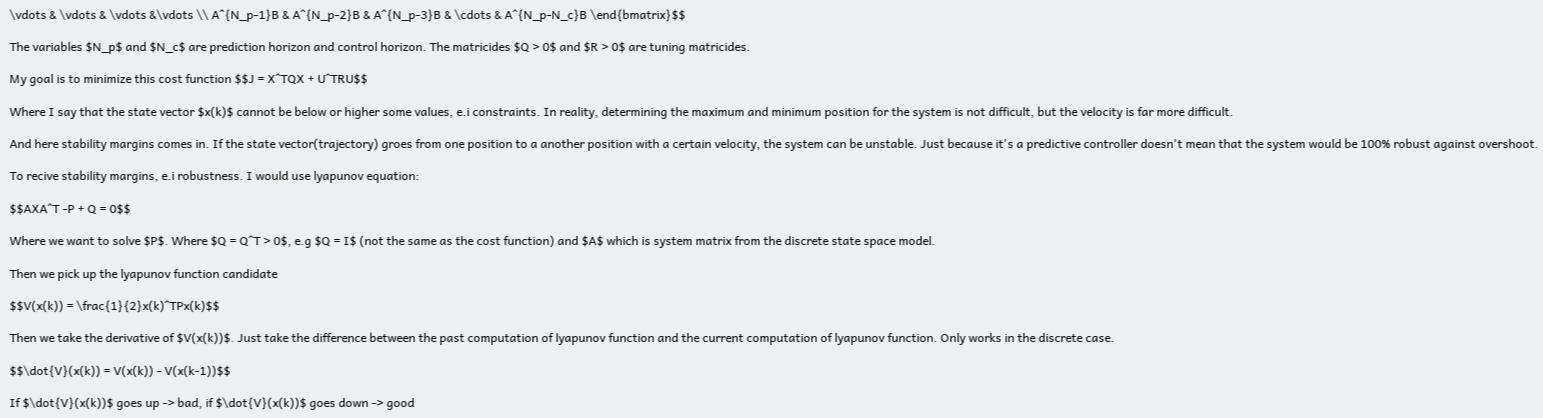\vdots & \vdots & \vdots &\vdots \\ A^{N_p-1}B & A^{N_p-2}B & A^{N_p-3}B & \cdots & A^{N_p-N_c}B \end{bmatrix}$$

The variables $N_p$ and $N_c$ are prediction horizon and control horizon. The matricides $Q > 0$ and $R > 0$ are tuning matricides.

My goal is to minimize this cost function $$J = X^TQX + U^TRU$$

Where I say that the state vector $x(k)$ cannot be below or higher some values, e.i constraints. In reality, determining the maximum and minimum position for the system is not difficult, but the velocity is far more difficult.

And here stability margins comes in. If the state vector(trajectory) groes from one position to a another position with a certain velocity, the system can be unstable. Just because it's a predictive controller doesn't mean that the system would be 100% robust against overshoot.

To recive stability margins, e.i robustness. I would use lyapunov equation:

$$AXA^T -P + Q = 0$$

Where we want to solve $P$. Where $Q = Q^T > 0$, e.g $Q = I$ (not the same as the cost function) and $A$ which is system matrix from the discrete state space model.

Then we pick up the lyapunov function candidate

$$V(x(k)) = \frac{1}{2}x(k)^TPx(k)$$

Then we take the derivative of $V(x(k))$. Just take the difference between the past computation of lyapunov function and the current computation of lyapunov function. Only works in the discrete case.

$$\dot{V}(x(k)) = V(x(k)) - V(x(k-1))$$

If $\dot{V}(x(k))$ goes up -> bad, if $\dot{V}(x(k))$ goes down -> good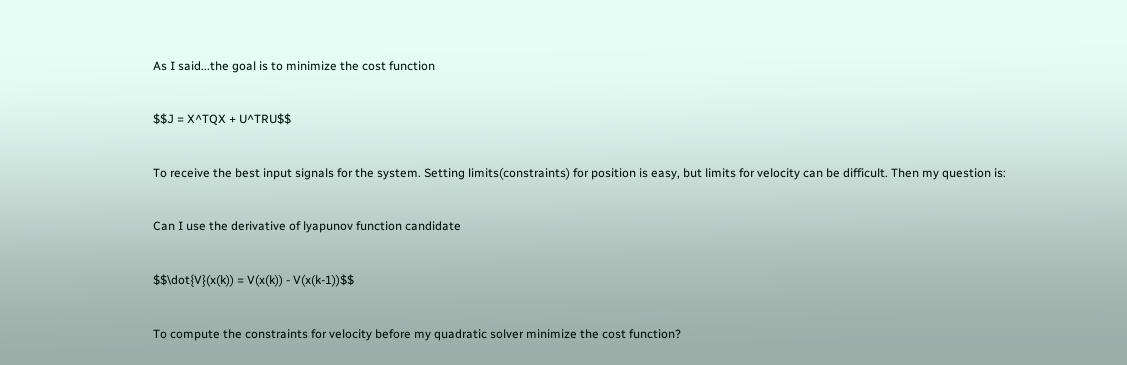As I said...the goal is to minimize the cost function

$$J = X^TQX + U^TRU$$

To receive the best input signals for the system. Setting limits(constraints) for position is easy, but limits for velocity can be difficult. Then my question is:

Can I use the derivative of lyapunov function candidate

$$\dot{V}(x(k)) = V(x(k)) - V(x(k-1))$$

To compute the constraints for velocity before my quadratic solver minimize the cost function?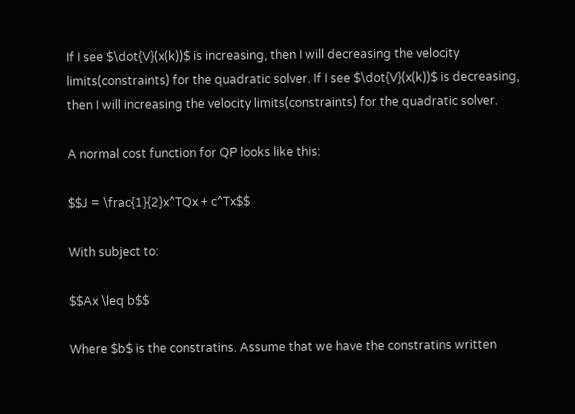If I see $\dot{V}(x(k))$ is increasing, then I will decreasing the velocity limits(constraints) for the quadratic solver. If I see $\dot{V}(x(k))$ is decreasing, then I will increasing the velocity limits(constraints) for the quadratic solver.

A normal cost function for QP looks like this:

$$J = \frac{1}{2}x^TQx + c^Tx$$

With subject to:

$$Ax \leq b$$

Where $b$ is the constratins. Assume that we have the constratins written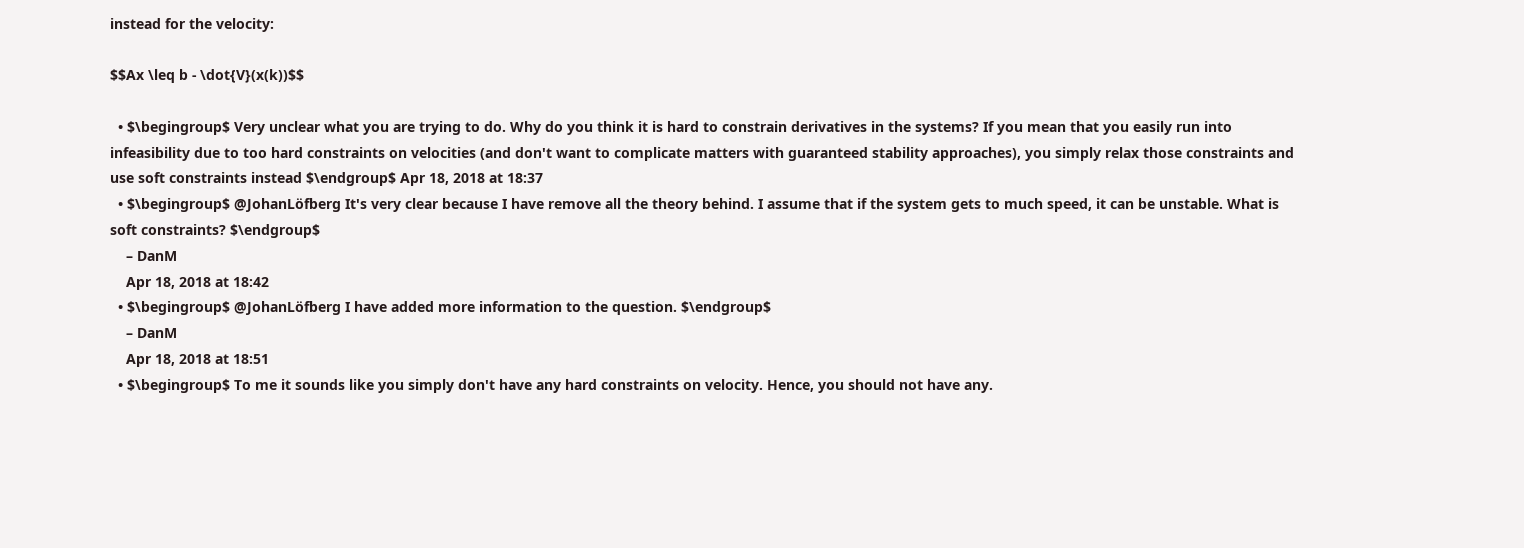instead for the velocity:

$$Ax \leq b - \dot{V}(x(k))$$

  • $\begingroup$ Very unclear what you are trying to do. Why do you think it is hard to constrain derivatives in the systems? If you mean that you easily run into infeasibility due to too hard constraints on velocities (and don't want to complicate matters with guaranteed stability approaches), you simply relax those constraints and use soft constraints instead $\endgroup$ Apr 18, 2018 at 18:37
  • $\begingroup$ @JohanLöfberg It's very clear because I have remove all the theory behind. I assume that if the system gets to much speed, it can be unstable. What is soft constraints? $\endgroup$
    – DanM
    Apr 18, 2018 at 18:42
  • $\begingroup$ @JohanLöfberg I have added more information to the question. $\endgroup$
    – DanM
    Apr 18, 2018 at 18:51
  • $\begingroup$ To me it sounds like you simply don't have any hard constraints on velocity. Hence, you should not have any.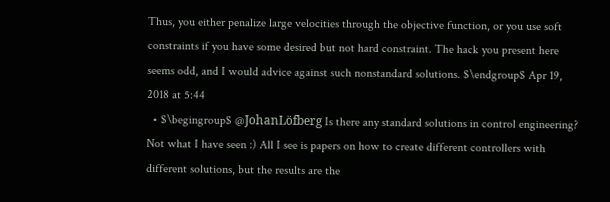Thus, you either penalize large velocities through the objective function, or you use soft constraints if you have some desired but not hard constraint. The hack you present here seems odd, and I would advice against such nonstandard solutions. $\endgroup$ Apr 19, 2018 at 5:44
  • $\begingroup$ @JohanLöfberg Is there any standard solutions in control engineering? Not what I have seen :) All I see is papers on how to create different controllers with different solutions, but the results are the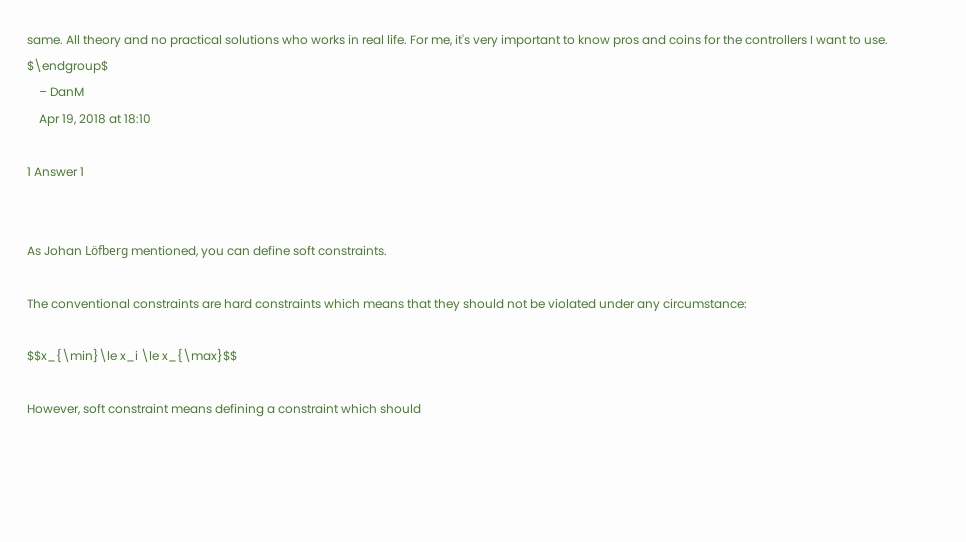same. All theory and no practical solutions who works in real life. For me, it's very important to know pros and coins for the controllers I want to use. $\endgroup$
    – DanM
    Apr 19, 2018 at 18:10

1 Answer 1


As Johan Löfberg mentioned, you can define soft constraints.

The conventional constraints are hard constraints which means that they should not be violated under any circumstance:

$$x_{\min}\le x_i \le x_{\max}$$

However, soft constraint means defining a constraint which should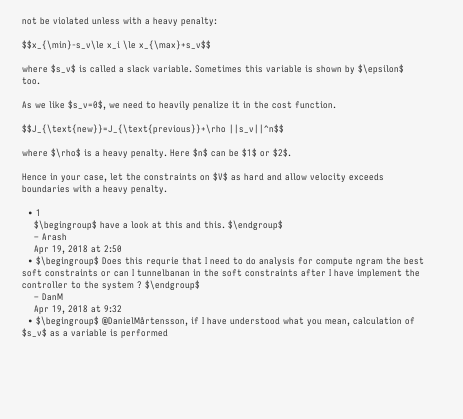not be violated unless with a heavy penalty:

$$x_{\min}-s_v\le x_i \le x_{\max}+s_v$$

where $s_v$ is called a slack variable. Sometimes this variable is shown by $\epsilon$ too.

As we like $s_v=0$, we need to heavily penalize it in the cost function.

$$J_{\text{new}}=J_{\text{previous}}+\rho ||s_v||^n$$

where $\rho$ is a heavy penalty. Here $n$ can be $1$ or $2$.

Hence in your case, let the constraints on $V$ as hard and allow velocity exceeds boundaries with a heavy penalty.

  • 1
    $\begingroup$ have a look at this and this. $\endgroup$
    – Arash
    Apr 19, 2018 at 2:50
  • $\begingroup$ Does this requrie that I need to do analysis for compute ngram the best soft constraints or can I tunnelbanan in the soft constraints after I have implement the controller to the system ? $\endgroup$
    – DanM
    Apr 19, 2018 at 9:32
  • $\begingroup$ @DanielMårtensson, if I have understood what you mean, calculation of $s_v$ as a variable is performed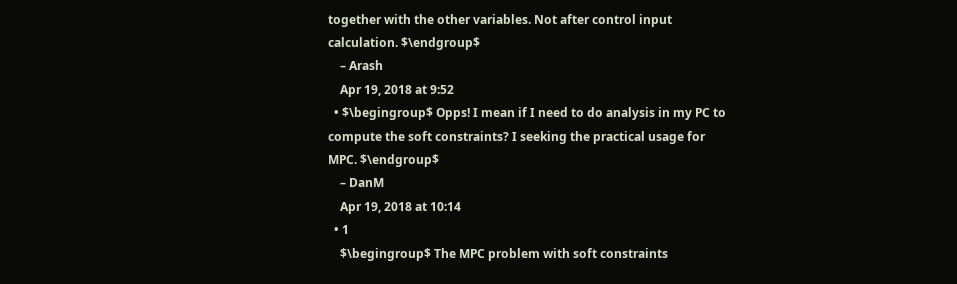together with the other variables. Not after control input calculation. $\endgroup$
    – Arash
    Apr 19, 2018 at 9:52
  • $\begingroup$ Opps! I mean if I need to do analysis in my PC to compute the soft constraints? I seeking the practical usage for MPC. $\endgroup$
    – DanM
    Apr 19, 2018 at 10:14
  • 1
    $\begingroup$ The MPC problem with soft constraints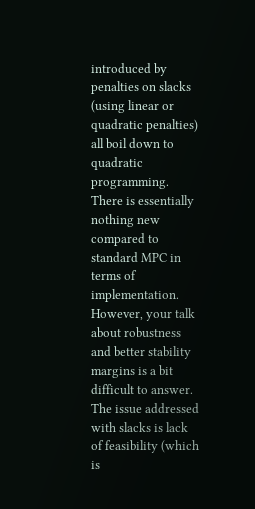introduced by penalties on slacks (using linear or quadratic penalties) all boil down to quadratic programming. There is essentially nothing new compared to standard MPC in terms of implementation. However, your talk about robustness and better stability margins is a bit difficult to answer. The issue addressed with slacks is lack of feasibility (which is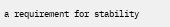a requirement for stability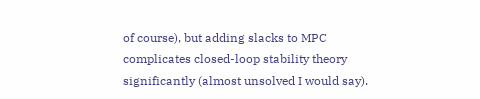of course), but adding slacks to MPC complicates closed-loop stability theory significantly (almost unsolved I would say).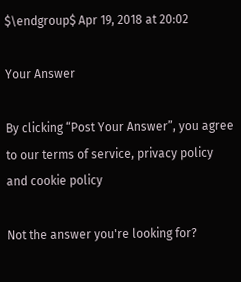$\endgroup$ Apr 19, 2018 at 20:02

Your Answer

By clicking “Post Your Answer”, you agree to our terms of service, privacy policy and cookie policy

Not the answer you're looking for?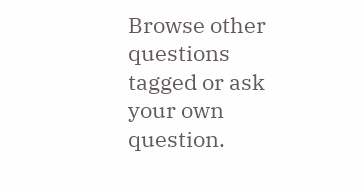Browse other questions tagged or ask your own question.